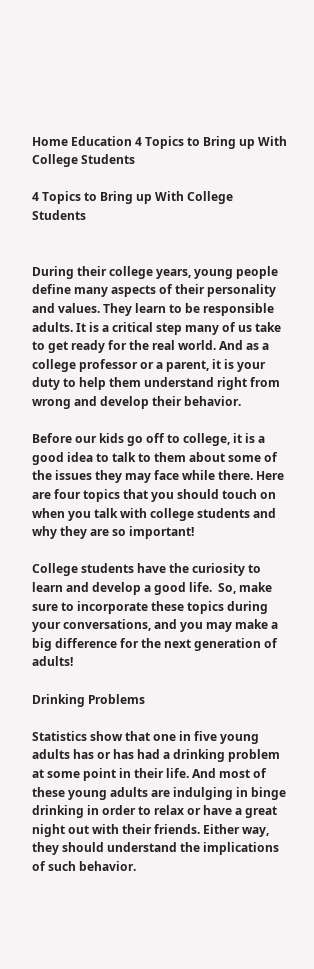Home Education 4 Topics to Bring up With College Students

4 Topics to Bring up With College Students


During their college years, young people define many aspects of their personality and values. They learn to be responsible adults. It is a critical step many of us take to get ready for the real world. And as a college professor or a parent, it is your duty to help them understand right from wrong and develop their behavior.

Before our kids go off to college, it is a good idea to talk to them about some of the issues they may face while there. Here are four topics that you should touch on when you talk with college students and why they are so important!

College students have the curiosity to learn and develop a good life.  So, make sure to incorporate these topics during your conversations, and you may make a big difference for the next generation of adults!

Drinking Problems

Statistics show that one in five young adults has or has had a drinking problem at some point in their life. And most of these young adults are indulging in binge drinking in order to relax or have a great night out with their friends. Either way, they should understand the implications of such behavior.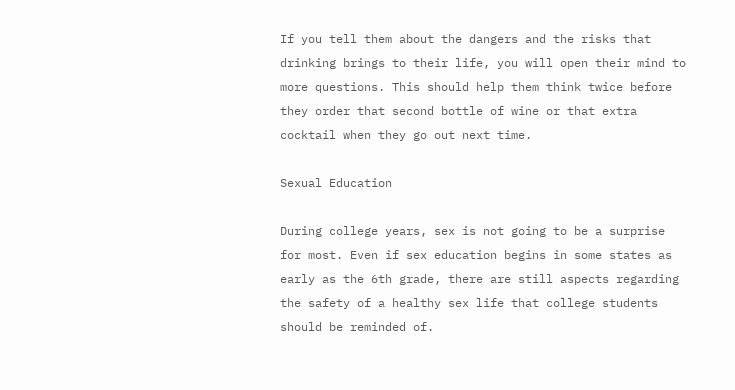If you tell them about the dangers and the risks that drinking brings to their life, you will open their mind to more questions. This should help them think twice before they order that second bottle of wine or that extra cocktail when they go out next time.

Sexual Education

During college years, sex is not going to be a surprise for most. Even if sex education begins in some states as early as the 6th grade, there are still aspects regarding the safety of a healthy sex life that college students should be reminded of.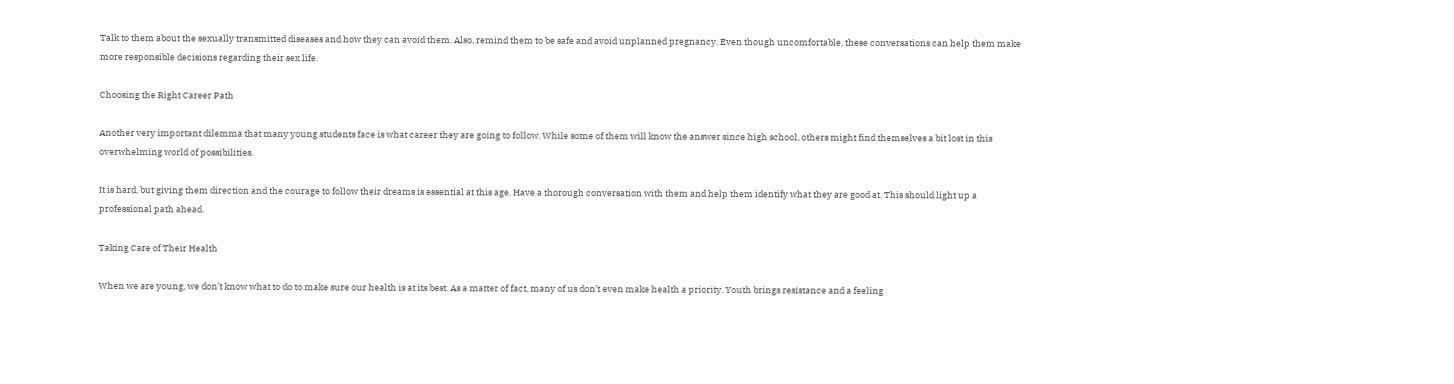Talk to them about the sexually transmitted diseases and how they can avoid them. Also, remind them to be safe and avoid unplanned pregnancy. Even though uncomfortable, these conversations can help them make more responsible decisions regarding their sex life.

Choosing the Right Career Path

Another very important dilemma that many young students face is what career they are going to follow. While some of them will know the answer since high school, others might find themselves a bit lost in this overwhelming world of possibilities.

It is hard, but giving them direction and the courage to follow their dreams is essential at this age. Have a thorough conversation with them and help them identify what they are good at. This should light up a professional path ahead.

Taking Care of Their Health

When we are young, we don’t know what to do to make sure our health is at its best. As a matter of fact, many of us don’t even make health a priority. Youth brings resistance and a feeling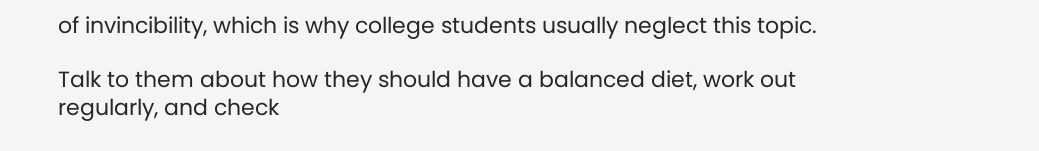of invincibility, which is why college students usually neglect this topic.

Talk to them about how they should have a balanced diet, work out regularly, and check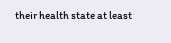their health state at least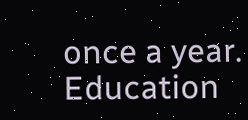once a year. Education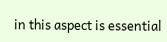in this aspect is essential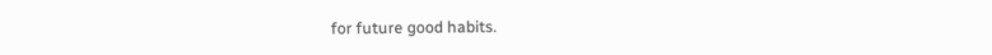for future good habits.